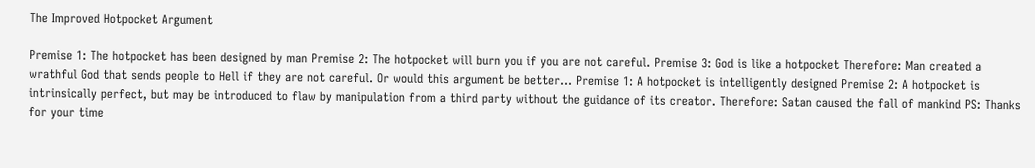The Improved Hotpocket Argument

Premise 1: The hotpocket has been designed by man Premise 2: The hotpocket will burn you if you are not careful. Premise 3: God is like a hotpocket Therefore: Man created a wrathful God that sends people to Hell if they are not careful. Or would this argument be better... Premise 1: A hotpocket is intelligently designed Premise 2: A hotpocket is intrinsically perfect, but may be introduced to flaw by manipulation from a third party without the guidance of its creator. Therefore: Satan caused the fall of mankind PS: Thanks for your time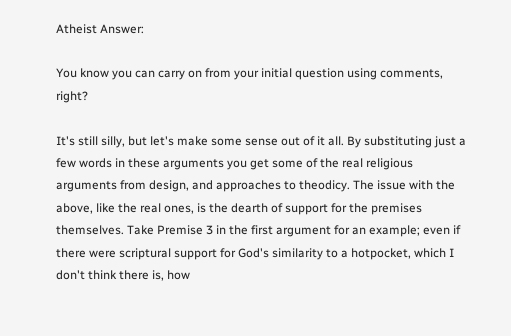Atheist Answer:

You know you can carry on from your initial question using comments, right?

It's still silly, but let's make some sense out of it all. By substituting just a few words in these arguments you get some of the real religious arguments from design, and approaches to theodicy. The issue with the above, like the real ones, is the dearth of support for the premises themselves. Take Premise 3 in the first argument for an example; even if there were scriptural support for God's similarity to a hotpocket, which I don't think there is, how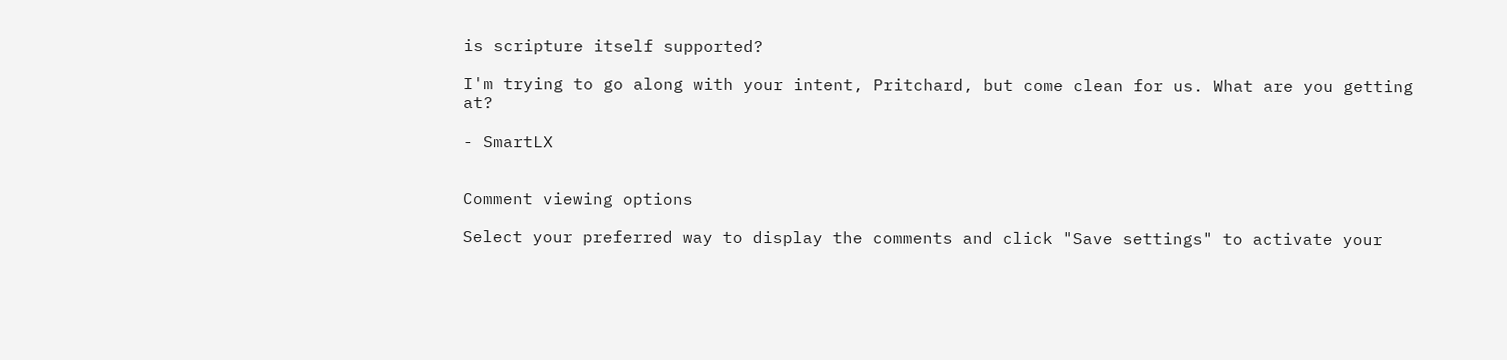is scripture itself supported?

I'm trying to go along with your intent, Pritchard, but come clean for us. What are you getting at?

- SmartLX


Comment viewing options

Select your preferred way to display the comments and click "Save settings" to activate your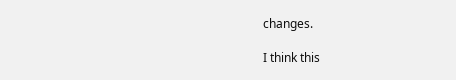changes.

I think this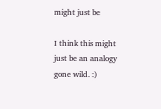might just be

I think this might just be an analogy gone wild. :)